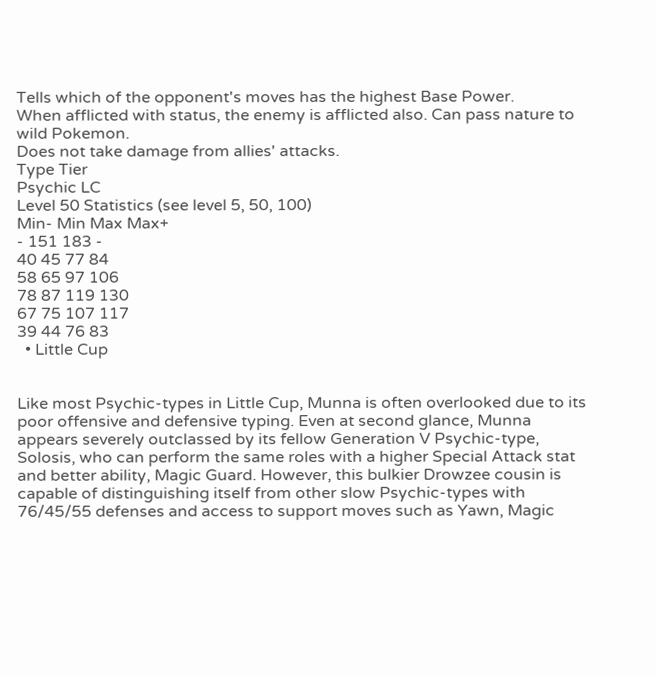Tells which of the opponent's moves has the highest Base Power.
When afflicted with status, the enemy is afflicted also. Can pass nature to wild Pokemon.
Does not take damage from allies' attacks.
Type Tier
Psychic LC
Level 50 Statistics (see level 5, 50, 100)
Min- Min Max Max+
- 151 183 -
40 45 77 84
58 65 97 106
78 87 119 130
67 75 107 117
39 44 76 83
  • Little Cup


Like most Psychic-types in Little Cup, Munna is often overlooked due to its poor offensive and defensive typing. Even at second glance, Munna appears severely outclassed by its fellow Generation V Psychic-type, Solosis, who can perform the same roles with a higher Special Attack stat and better ability, Magic Guard. However, this bulkier Drowzee cousin is capable of distinguishing itself from other slow Psychic-types with 76/45/55 defenses and access to support moves such as Yawn, Magic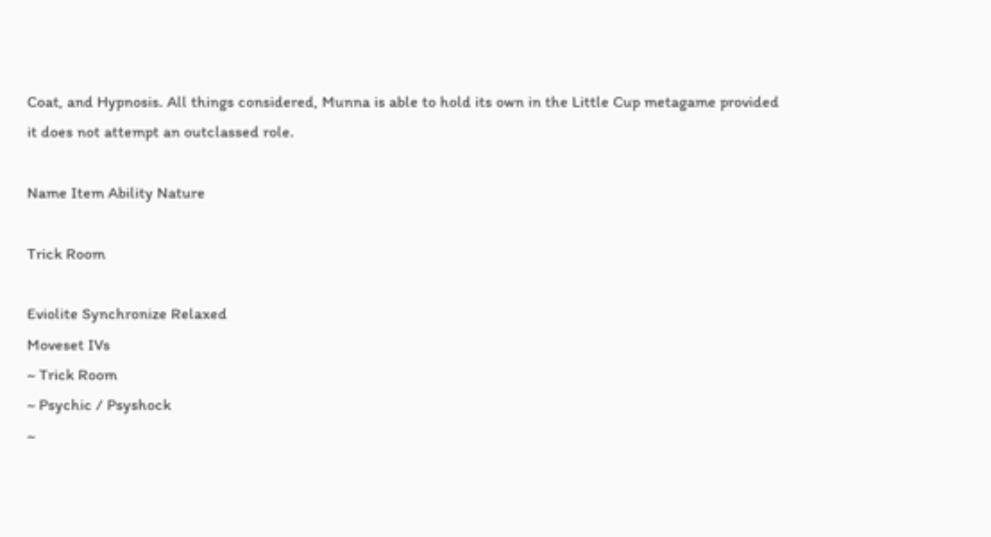Coat, and Hypnosis. All things considered, Munna is able to hold its own in the Little Cup metagame provided it does not attempt an outclassed role.

Name Item Ability Nature

Trick Room

Eviolite Synchronize Relaxed
Moveset IVs
~ Trick Room
~ Psychic / Psyshock
~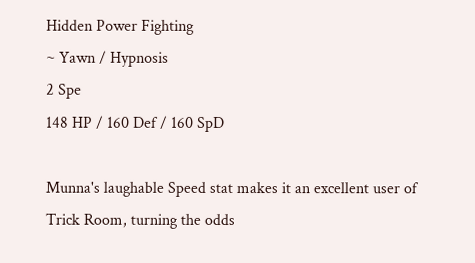Hidden Power Fighting
~ Yawn / Hypnosis
2 Spe
148 HP / 160 Def / 160 SpD

Munna's laughable Speed stat makes it an excellent user of Trick Room, turning the odds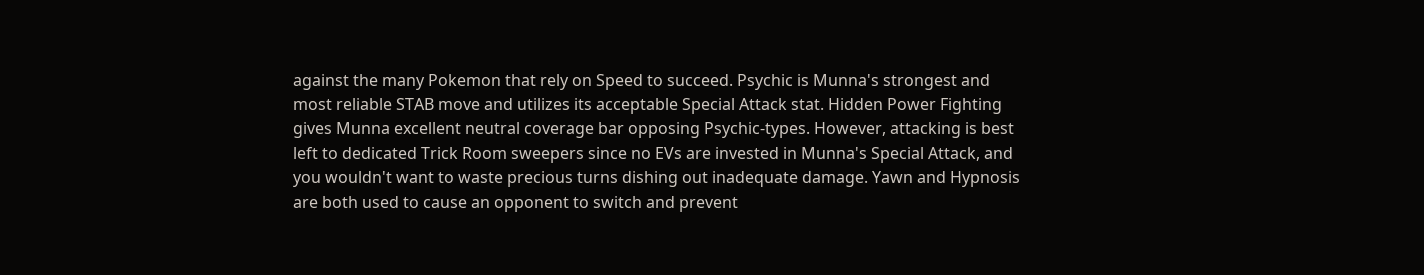against the many Pokemon that rely on Speed to succeed. Psychic is Munna's strongest and most reliable STAB move and utilizes its acceptable Special Attack stat. Hidden Power Fighting gives Munna excellent neutral coverage bar opposing Psychic-types. However, attacking is best left to dedicated Trick Room sweepers since no EVs are invested in Munna's Special Attack, and you wouldn't want to waste precious turns dishing out inadequate damage. Yawn and Hypnosis are both used to cause an opponent to switch and prevent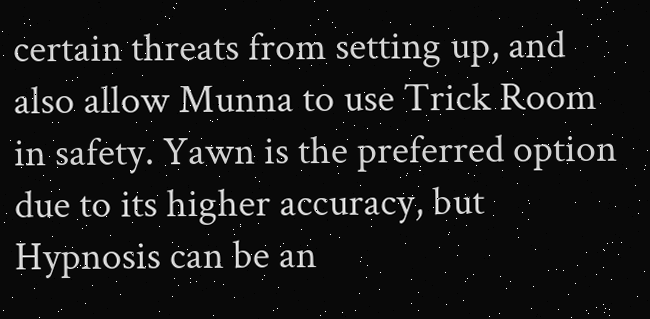certain threats from setting up, and also allow Munna to use Trick Room in safety. Yawn is the preferred option due to its higher accuracy, but Hypnosis can be an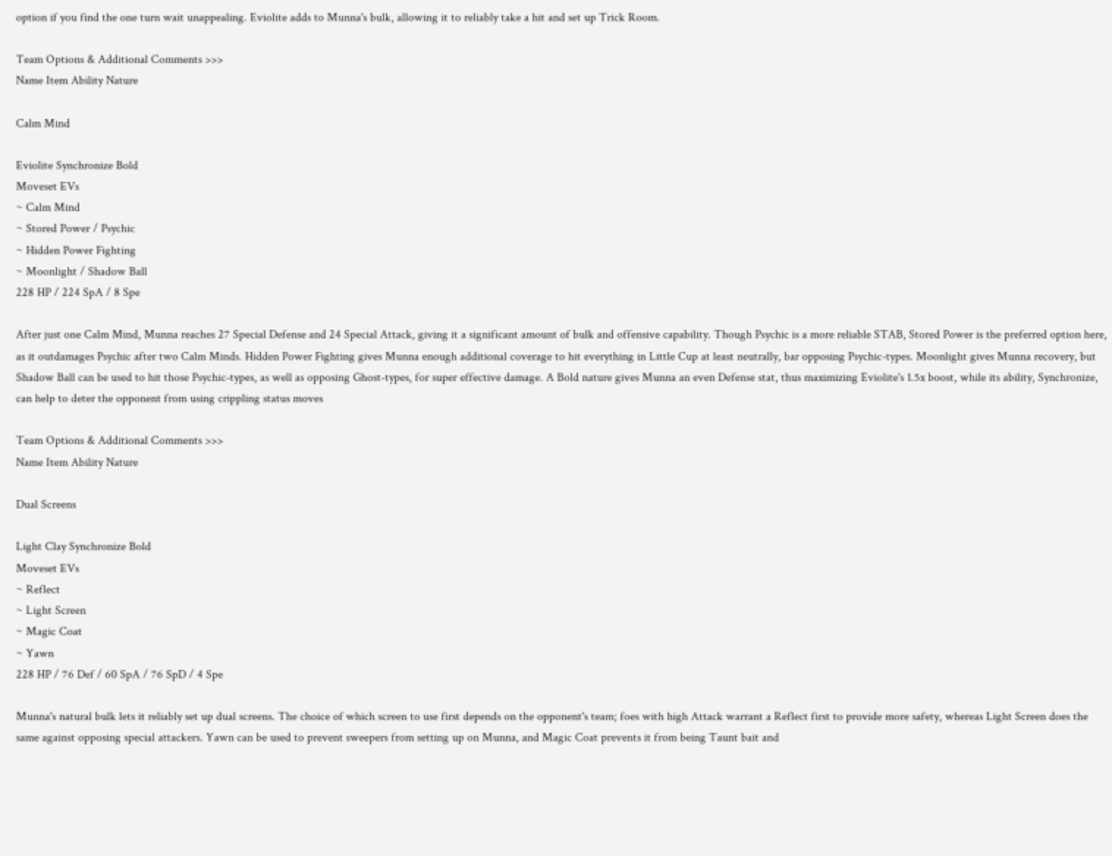option if you find the one turn wait unappealing. Eviolite adds to Munna's bulk, allowing it to reliably take a hit and set up Trick Room.

Team Options & Additional Comments >>>
Name Item Ability Nature

Calm Mind

Eviolite Synchronize Bold
Moveset EVs
~ Calm Mind
~ Stored Power / Psychic
~ Hidden Power Fighting
~ Moonlight / Shadow Ball
228 HP / 224 SpA / 8 Spe

After just one Calm Mind, Munna reaches 27 Special Defense and 24 Special Attack, giving it a significant amount of bulk and offensive capability. Though Psychic is a more reliable STAB, Stored Power is the preferred option here, as it outdamages Psychic after two Calm Minds. Hidden Power Fighting gives Munna enough additional coverage to hit everything in Little Cup at least neutrally, bar opposing Psychic-types. Moonlight gives Munna recovery, but Shadow Ball can be used to hit those Psychic-types, as well as opposing Ghost-types, for super effective damage. A Bold nature gives Munna an even Defense stat, thus maximizing Eviolite's 1.5x boost, while its ability, Synchronize, can help to deter the opponent from using crippling status moves

Team Options & Additional Comments >>>
Name Item Ability Nature

Dual Screens

Light Clay Synchronize Bold
Moveset EVs
~ Reflect
~ Light Screen
~ Magic Coat
~ Yawn
228 HP / 76 Def / 60 SpA / 76 SpD / 4 Spe

Munna's natural bulk lets it reliably set up dual screens. The choice of which screen to use first depends on the opponent's team; foes with high Attack warrant a Reflect first to provide more safety, whereas Light Screen does the same against opposing special attackers. Yawn can be used to prevent sweepers from setting up on Munna, and Magic Coat prevents it from being Taunt bait and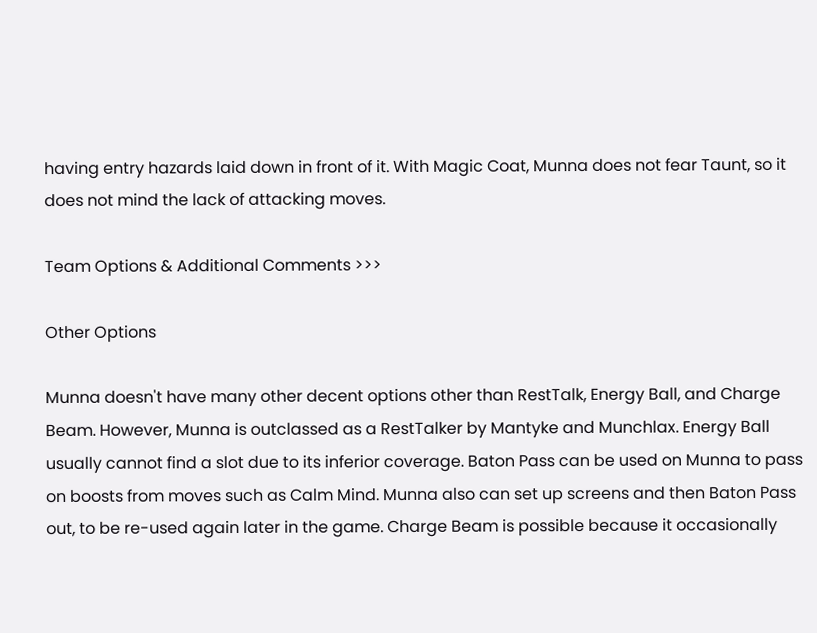having entry hazards laid down in front of it. With Magic Coat, Munna does not fear Taunt, so it does not mind the lack of attacking moves.

Team Options & Additional Comments >>>

Other Options

Munna doesn't have many other decent options other than RestTalk, Energy Ball, and Charge Beam. However, Munna is outclassed as a RestTalker by Mantyke and Munchlax. Energy Ball usually cannot find a slot due to its inferior coverage. Baton Pass can be used on Munna to pass on boosts from moves such as Calm Mind. Munna also can set up screens and then Baton Pass out, to be re-used again later in the game. Charge Beam is possible because it occasionally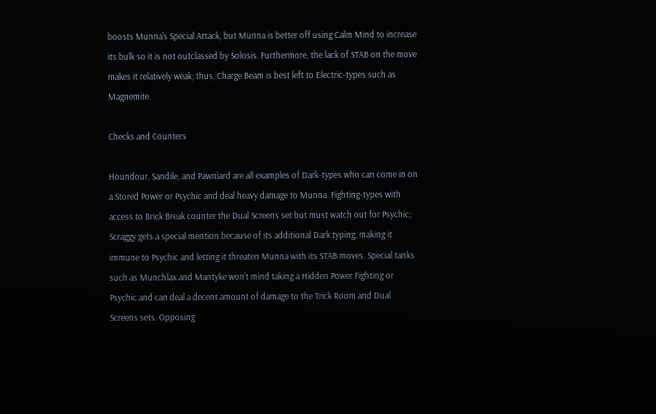boosts Munna's Special Attack, but Munna is better off using Calm Mind to increase its bulk so it is not outclassed by Solosis. Furthermore, the lack of STAB on the move makes it relatively weak; thus, Charge Beam is best left to Electric-types such as Magnemite.

Checks and Counters

Houndour, Sandile, and Pawniard are all examples of Dark-types who can come in on a Stored Power or Psychic and deal heavy damage to Munna. Fighting-types with access to Brick Break counter the Dual Screens set but must watch out for Psychic; Scraggy gets a special mention because of its additional Dark typing, making it immune to Psychic and letting it threaten Munna with its STAB moves. Special tanks such as Munchlax and Mantyke won't mind taking a Hidden Power Fighting or Psychic and can deal a decent amount of damage to the Trick Room and Dual Screens sets. Opposing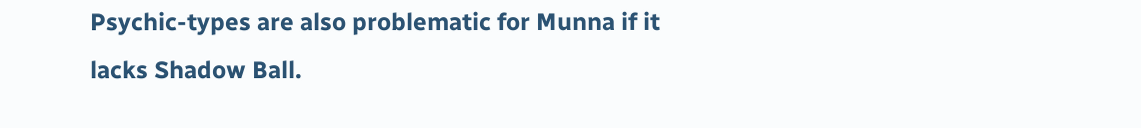Psychic-types are also problematic for Munna if it lacks Shadow Ball.